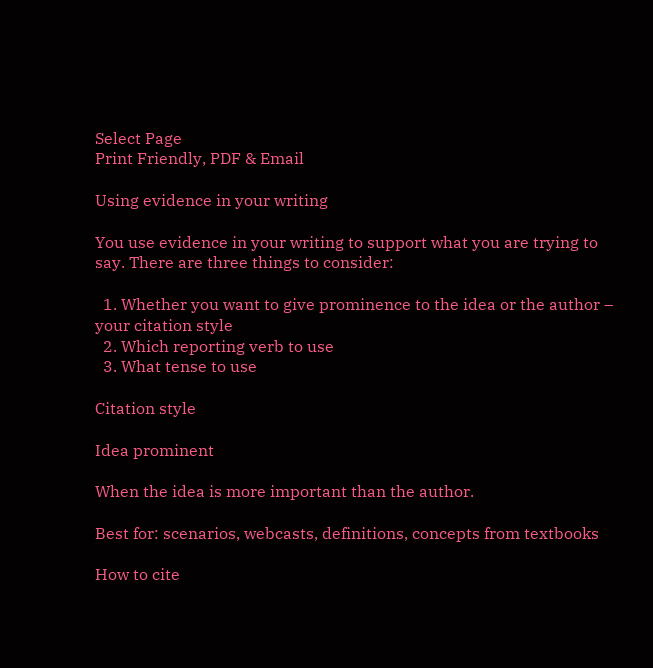Select Page
Print Friendly, PDF & Email

Using evidence in your writing

You use evidence in your writing to support what you are trying to say. There are three things to consider:

  1. Whether you want to give prominence to the idea or the author – your citation style
  2. Which reporting verb to use
  3. What tense to use

Citation style

Idea prominent

When the idea is more important than the author.

Best for: scenarios, webcasts, definitions, concepts from textbooks

How to cite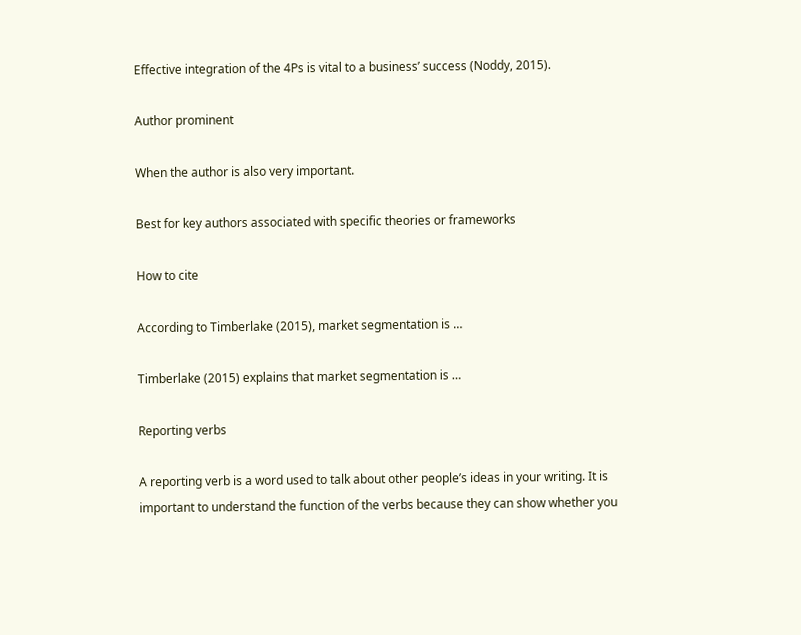Effective integration of the 4Ps is vital to a business’ success (Noddy, 2015).

Author prominent

When the author is also very important.

Best for key authors associated with specific theories or frameworks

How to cite

According to Timberlake (2015), market segmentation is …

Timberlake (2015) explains that market segmentation is …

Reporting verbs

A reporting verb is a word used to talk about other people’s ideas in your writing. It is important to understand the function of the verbs because they can show whether you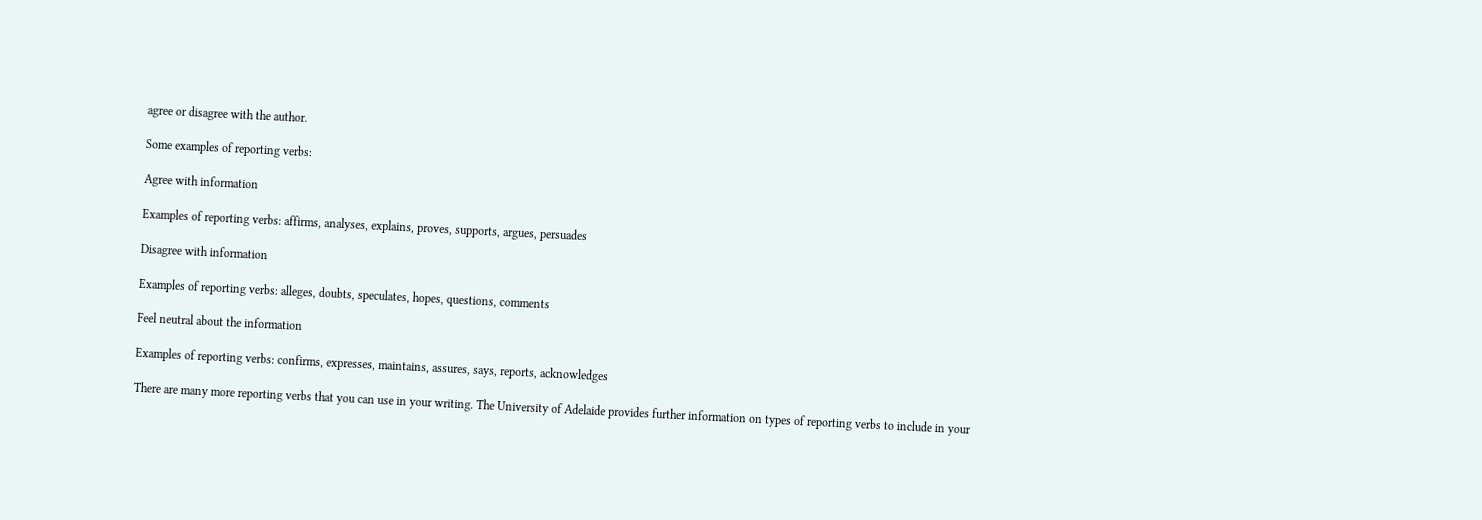agree or disagree with the author.

Some examples of reporting verbs:

Agree with information

Examples of reporting verbs: affirms, analyses, explains, proves, supports, argues, persuades

Disagree with information

Examples of reporting verbs: alleges, doubts, speculates, hopes, questions, comments

Feel neutral about the information

Examples of reporting verbs: confirms, expresses, maintains, assures, says, reports, acknowledges

There are many more reporting verbs that you can use in your writing. The University of Adelaide provides further information on types of reporting verbs to include in your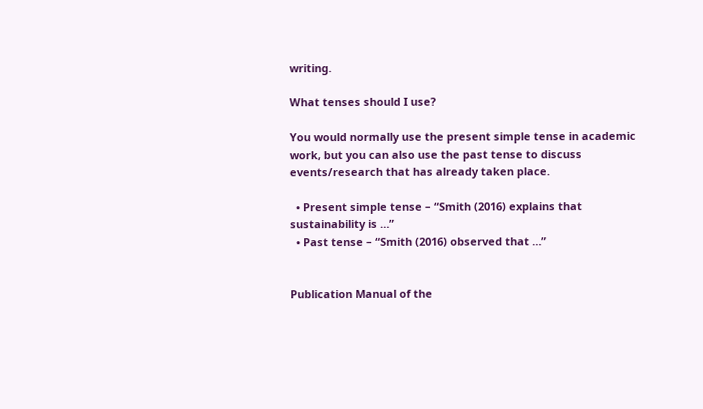writing.

What tenses should I use?

You would normally use the present simple tense in academic work, but you can also use the past tense to discuss events/research that has already taken place.

  • Present simple tense – “Smith (2016) explains that sustainability is …”
  • Past tense – “Smith (2016) observed that …”


Publication Manual of the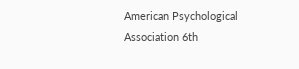American Psychological Association 6th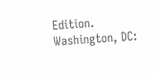Edition. Washington, DC: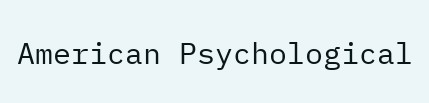American Psychological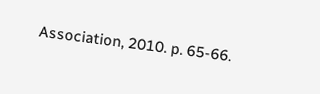Association, 2010. p. 65-66.